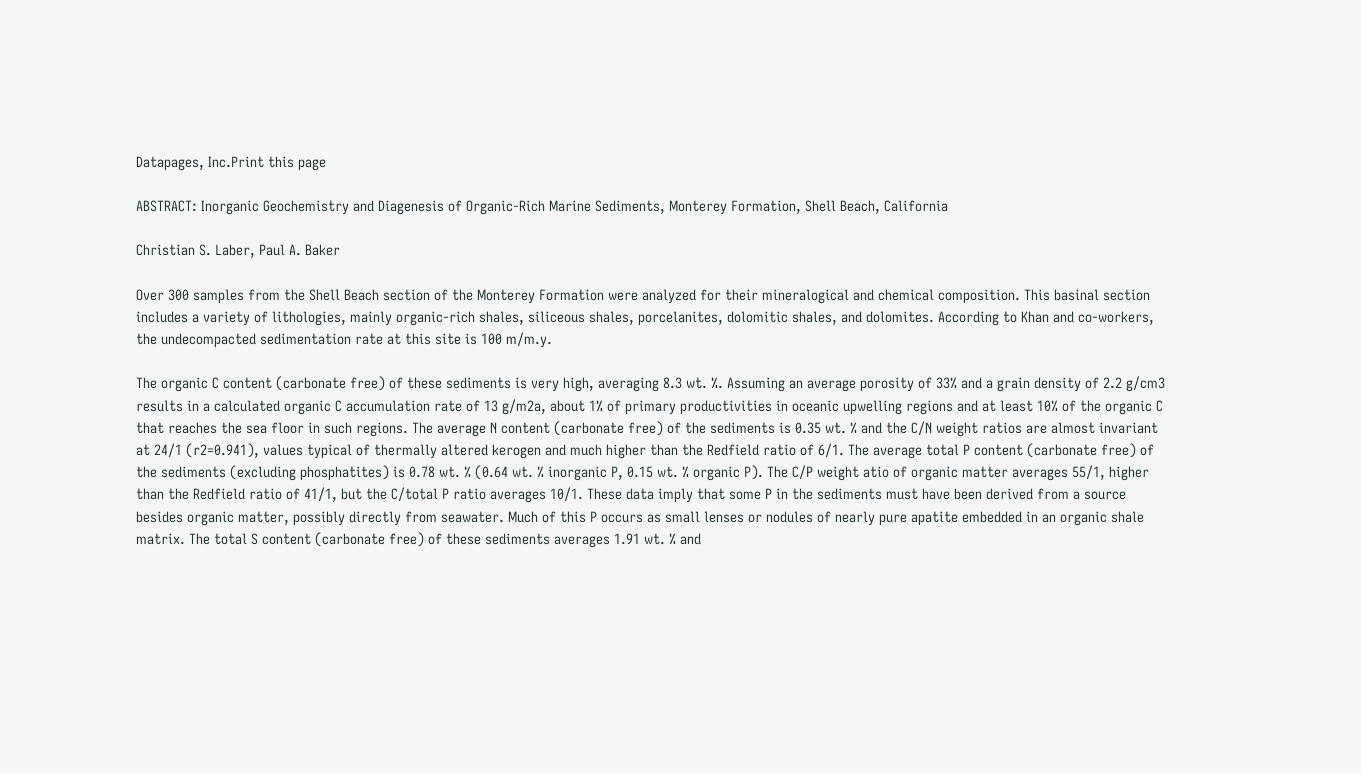Datapages, Inc.Print this page

ABSTRACT: Inorganic Geochemistry and Diagenesis of Organic-Rich Marine Sediments, Monterey Formation, Shell Beach, California

Christian S. Laber, Paul A. Baker

Over 300 samples from the Shell Beach section of the Monterey Formation were analyzed for their mineralogical and chemical composition. This basinal section includes a variety of lithologies, mainly organic-rich shales, siliceous shales, porcelanites, dolomitic shales, and dolomites. According to Khan and co-workers, the undecompacted sedimentation rate at this site is 100 m/m.y.

The organic C content (carbonate free) of these sediments is very high, averaging 8.3 wt. %. Assuming an average porosity of 33% and a grain density of 2.2 g/cm3 results in a calculated organic C accumulation rate of 13 g/m2a, about 1% of primary productivities in oceanic upwelling regions and at least 10% of the organic C that reaches the sea floor in such regions. The average N content (carbonate free) of the sediments is 0.35 wt. % and the C/N weight ratios are almost invariant at 24/1 (r2=0.941), values typical of thermally altered kerogen and much higher than the Redfield ratio of 6/1. The average total P content (carbonate free) of the sediments (excluding phosphatites) is 0.78 wt. % (0.64 wt. % inorganic P, 0.15 wt. % organic P). The C/P weight atio of organic matter averages 55/1, higher than the Redfield ratio of 41/1, but the C/total P ratio averages 10/1. These data imply that some P in the sediments must have been derived from a source besides organic matter, possibly directly from seawater. Much of this P occurs as small lenses or nodules of nearly pure apatite embedded in an organic shale matrix. The total S content (carbonate free) of these sediments averages 1.91 wt. % and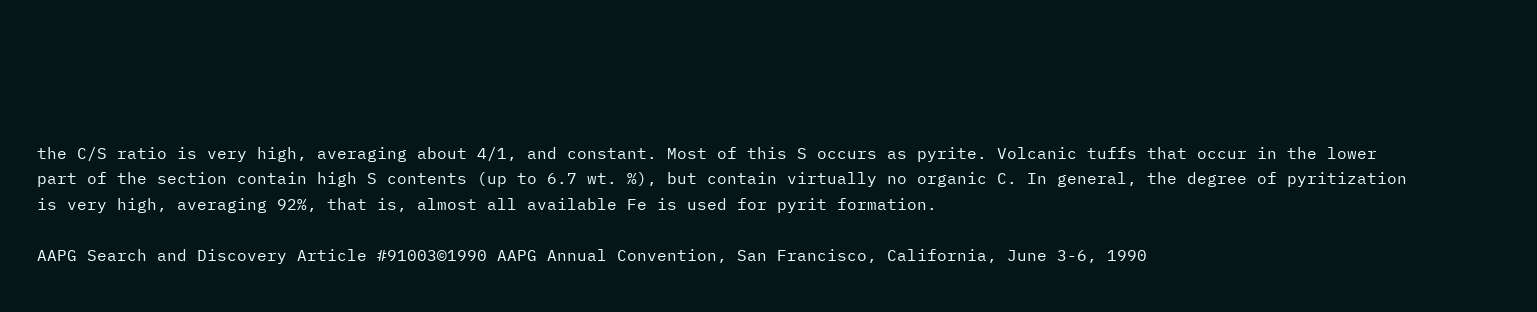the C/S ratio is very high, averaging about 4/1, and constant. Most of this S occurs as pyrite. Volcanic tuffs that occur in the lower part of the section contain high S contents (up to 6.7 wt. %), but contain virtually no organic C. In general, the degree of pyritization is very high, averaging 92%, that is, almost all available Fe is used for pyrit formation.

AAPG Search and Discovery Article #91003©1990 AAPG Annual Convention, San Francisco, California, June 3-6, 1990